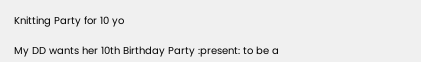Knitting Party for 10 yo

My DD wants her 10th Birthday Party :present: to be a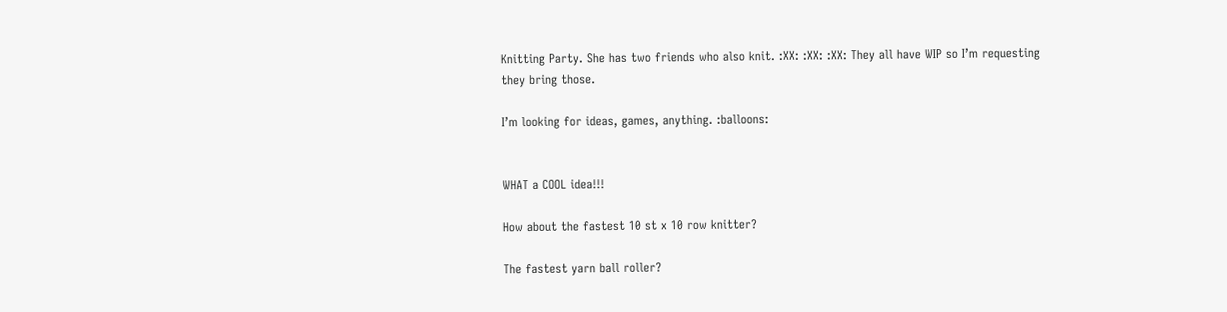Knitting Party. She has two friends who also knit. :XX: :XX: :XX: They all have WIP so I’m requesting they bring those.

I’m looking for ideas, games, anything. :balloons:


WHAT a COOL idea!!!

How about the fastest 10 st x 10 row knitter?

The fastest yarn ball roller?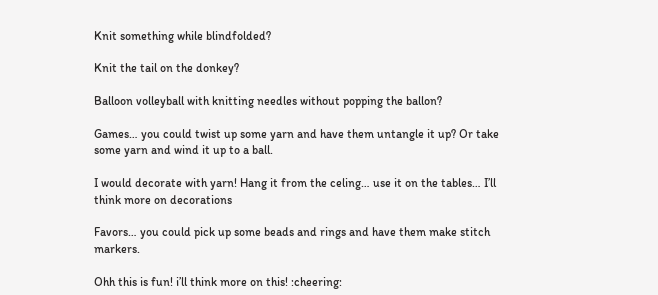Knit something while blindfolded?

Knit the tail on the donkey?

Balloon volleyball with knitting needles without popping the ballon?

Games… you could twist up some yarn and have them untangle it up? Or take some yarn and wind it up to a ball.

I would decorate with yarn! Hang it from the celing… use it on the tables… I’ll think more on decorations

Favors… you could pick up some beads and rings and have them make stitch markers.

Ohh this is fun! i’ll think more on this! :cheering: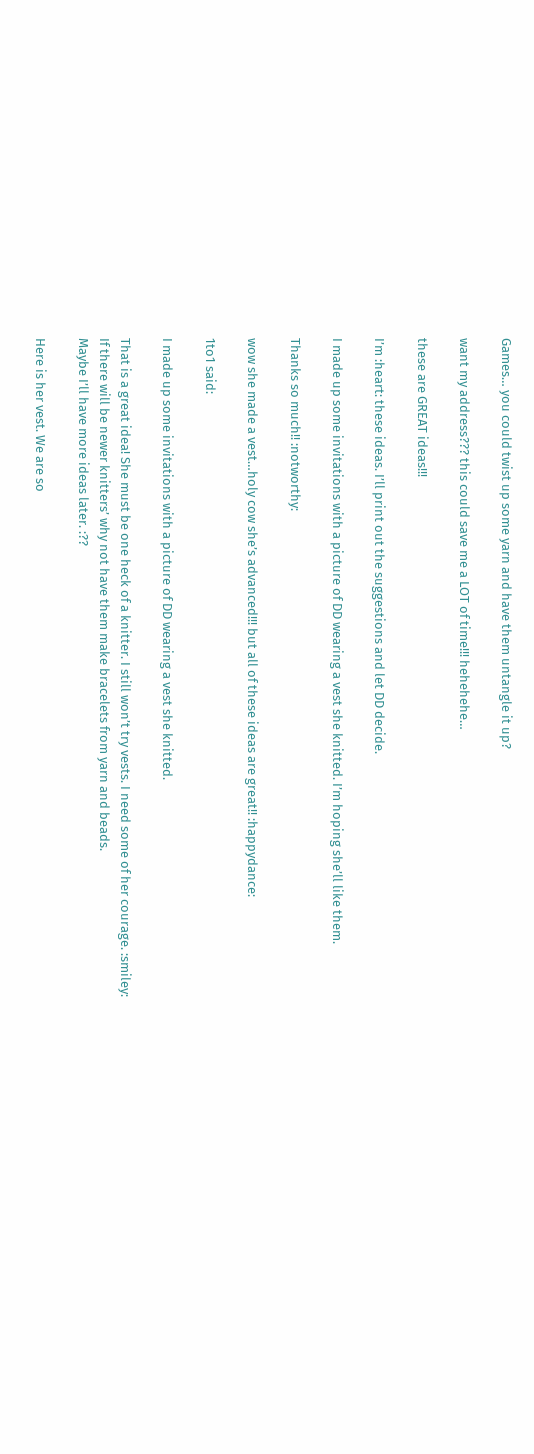Games… you could twist up some yarn and have them untangle it up?

want my address??? this could save me a LOT of time!!! hehehehe…

these are GREAT ideas!!!

I’m :heart: these ideas. I’ll print out the suggestions and let DD decide.

I made up some invitations with a picture of DD wearing a vest she knitted. I’m hoping she’ll like them.

Thanks so much!! :notworthy:

wow she made a vest…holy cow she’s advanced!!! but all of these ideas are great!! :happydance:

1to1 said:

I made up some invitations with a picture of DD wearing a vest she knitted.

That is a great idea! She must be one heck of a knitter. I still won’t try vests. I need some of her courage. :smiley:
If there will be newer knitters’ why not have them make bracelets from yarn and beads.
Maybe I’ll have more ideas later. :??

Here is her vest. We are so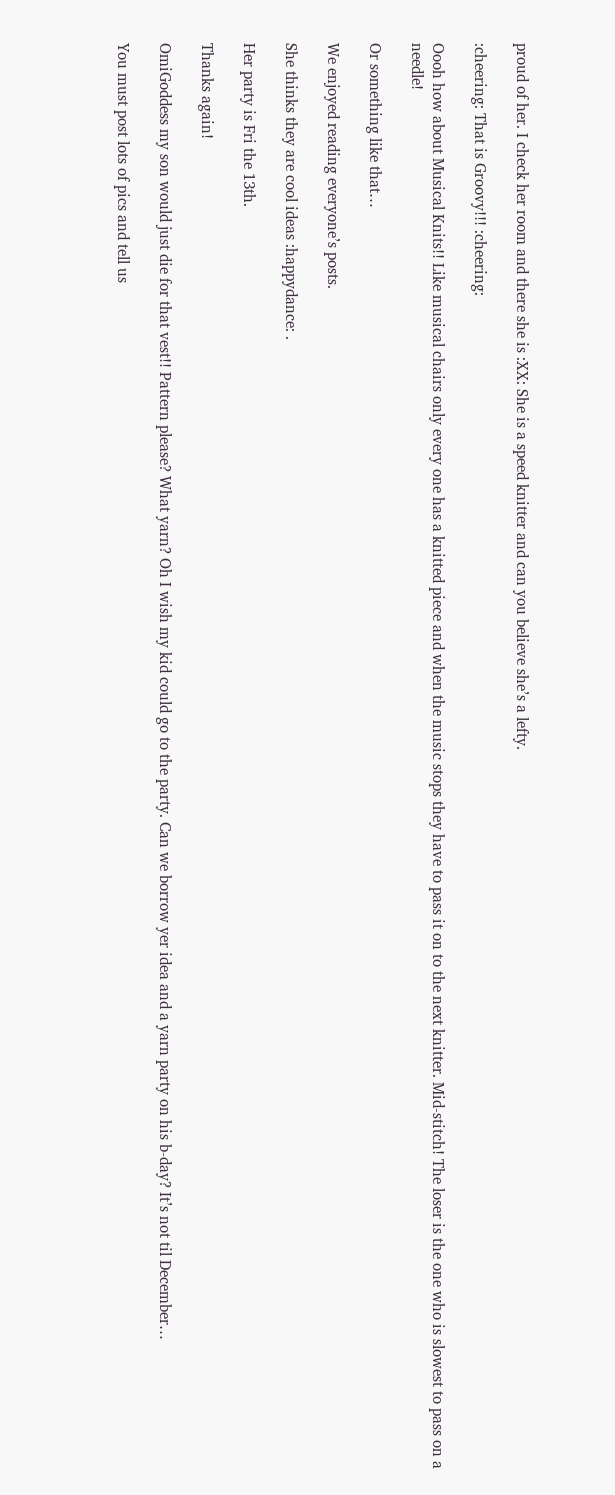proud of her. I check her room and there she is :XX: She is a speed knitter and can you believe she’s a lefty.

:cheering: That is Groovy!!! :cheering:

Oooh how about Musical Knits!! Like musical chairs only every one has a knitted piece and when the music stops they have to pass it on to the next knitter. Mid-stitch! The loser is the one who is slowest to pass on a needle!

Or something like that…

We enjoyed reading everyone’s posts.

She thinks they are cool ideas :happydance: .

Her party is Fri the 13th.

Thanks again!

OmiGoddess my son would just die for that vest!! Pattern please? What yarn? Oh I wish my kid could go to the party. Can we borrow yer idea and a yarn party on his b-day? It’s not til December…

You must post lots of pics and tell us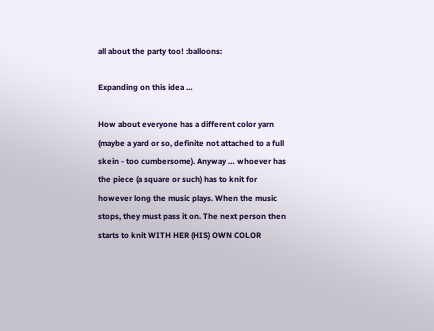all about the party too! :balloons:

Expanding on this idea …

How about everyone has a different color yarn (maybe a yard or so, definite not attached to a full skein - too cumbersome). Anyway … whoever has the piece (a square or such) has to knit for however long the music plays. When the music stops, they must pass it on. The next person then starts to knit WITH HER (HIS) OWN COLOR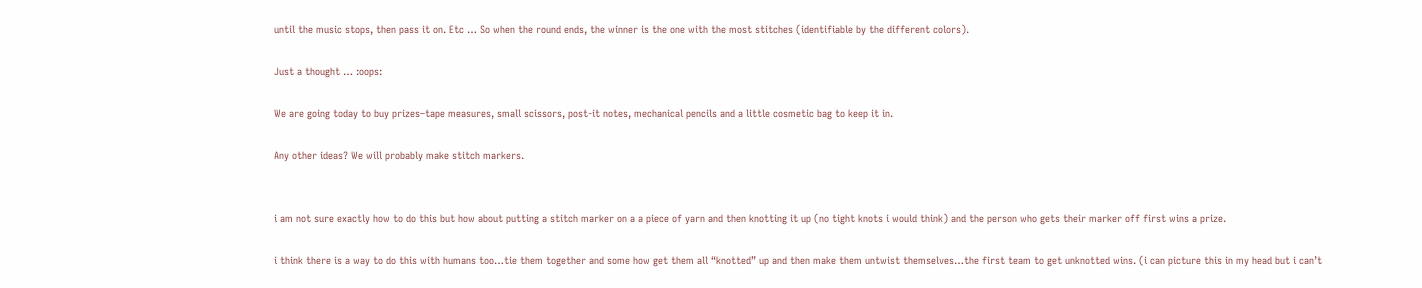until the music stops, then pass it on. Etc … So when the round ends, the winner is the one with the most stitches (identifiable by the different colors).

Just a thought … :oops:

We are going today to buy prizes–tape measures, small scissors, post-it notes, mechanical pencils and a little cosmetic bag to keep it in.

Any other ideas? We will probably make stitch markers.


i am not sure exactly how to do this but how about putting a stitch marker on a a piece of yarn and then knotting it up (no tight knots i would think) and the person who gets their marker off first wins a prize.

i think there is a way to do this with humans too…tie them together and some how get them all “knotted” up and then make them untwist themselves…the first team to get unknotted wins. (i can picture this in my head but i can’t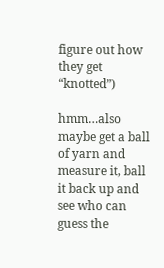figure out how they get “knotted”)

hmm…also maybe get a ball of yarn and measure it, ball it back up and see who can guess the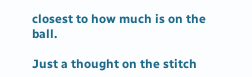closest to how much is on the ball.

Just a thought on the stitch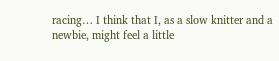racing… I think that I, as a slow knitter and a newbie, might feel a little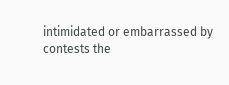intimidated or embarrassed by contests the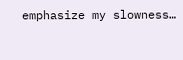emphasize my slowness…